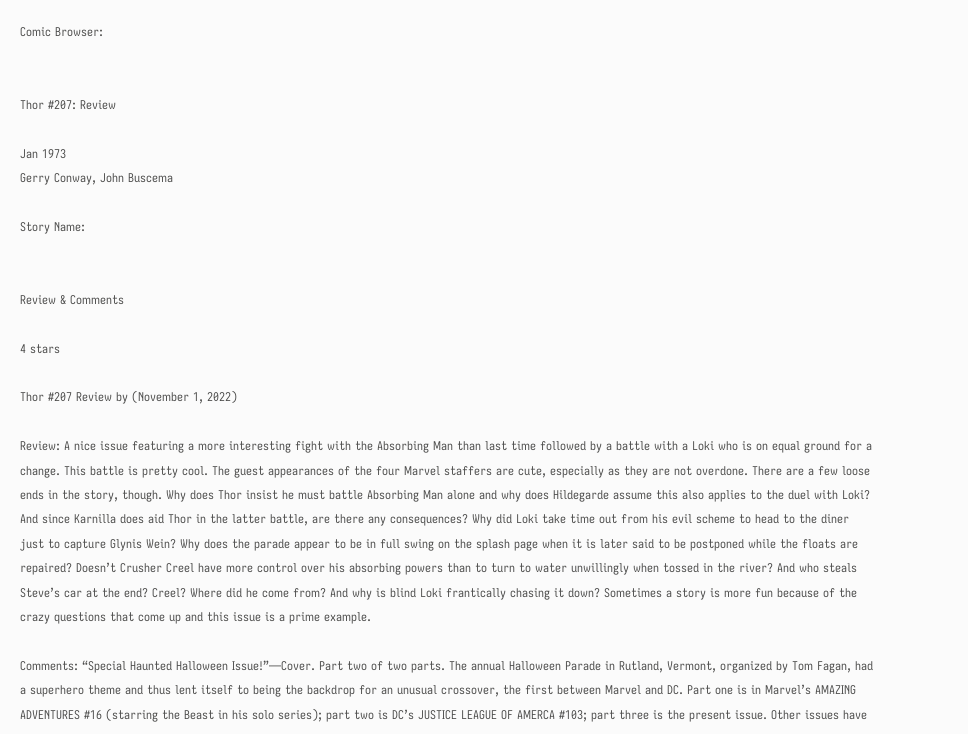Comic Browser:


Thor #207: Review

Jan 1973
Gerry Conway, John Buscema

Story Name:


Review & Comments

4 stars

Thor #207 Review by (November 1, 2022)

Review: A nice issue featuring a more interesting fight with the Absorbing Man than last time followed by a battle with a Loki who is on equal ground for a change. This battle is pretty cool. The guest appearances of the four Marvel staffers are cute, especially as they are not overdone. There are a few loose ends in the story, though. Why does Thor insist he must battle Absorbing Man alone and why does Hildegarde assume this also applies to the duel with Loki? And since Karnilla does aid Thor in the latter battle, are there any consequences? Why did Loki take time out from his evil scheme to head to the diner just to capture Glynis Wein? Why does the parade appear to be in full swing on the splash page when it is later said to be postponed while the floats are repaired? Doesn’t Crusher Creel have more control over his absorbing powers than to turn to water unwillingly when tossed in the river? And who steals Steve’s car at the end? Creel? Where did he come from? And why is blind Loki frantically chasing it down? Sometimes a story is more fun because of the crazy questions that come up and this issue is a prime example.

Comments: “Special Haunted Halloween Issue!”—Cover. Part two of two parts. The annual Halloween Parade in Rutland, Vermont, organized by Tom Fagan, had a superhero theme and thus lent itself to being the backdrop for an unusual crossover, the first between Marvel and DC. Part one is in Marvel’s AMAZING ADVENTURES #16 (starring the Beast in his solo series); part two is DC’s JUSTICE LEAGUE OF AMERCA #103; part three is the present issue. Other issues have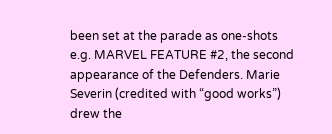been set at the parade as one-shots e.g. MARVEL FEATURE #2, the second appearance of the Defenders. Marie Severin (credited with “good works”) drew the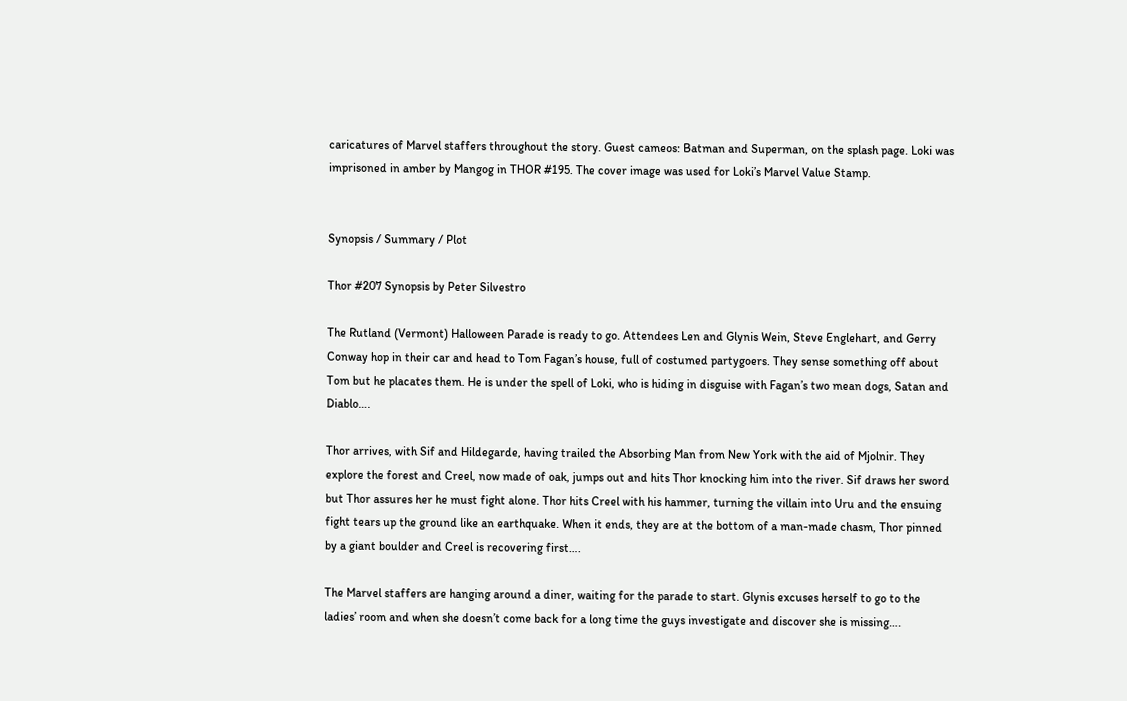caricatures of Marvel staffers throughout the story. Guest cameos: Batman and Superman, on the splash page. Loki was imprisoned in amber by Mangog in THOR #195. The cover image was used for Loki’s Marvel Value Stamp.


Synopsis / Summary / Plot

Thor #207 Synopsis by Peter Silvestro

The Rutland (Vermont) Halloween Parade is ready to go. Attendees Len and Glynis Wein, Steve Englehart, and Gerry Conway hop in their car and head to Tom Fagan’s house, full of costumed partygoers. They sense something off about Tom but he placates them. He is under the spell of Loki, who is hiding in disguise with Fagan’s two mean dogs, Satan and Diablo….

Thor arrives, with Sif and Hildegarde, having trailed the Absorbing Man from New York with the aid of Mjolnir. They explore the forest and Creel, now made of oak, jumps out and hits Thor knocking him into the river. Sif draws her sword but Thor assures her he must fight alone. Thor hits Creel with his hammer, turning the villain into Uru and the ensuing fight tears up the ground like an earthquake. When it ends, they are at the bottom of a man-made chasm, Thor pinned by a giant boulder and Creel is recovering first….

The Marvel staffers are hanging around a diner, waiting for the parade to start. Glynis excuses herself to go to the ladies’ room and when she doesn’t come back for a long time the guys investigate and discover she is missing….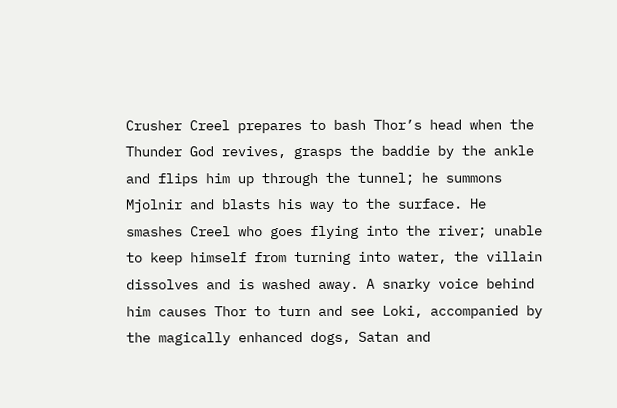Crusher Creel prepares to bash Thor’s head when the Thunder God revives, grasps the baddie by the ankle and flips him up through the tunnel; he summons Mjolnir and blasts his way to the surface. He smashes Creel who goes flying into the river; unable to keep himself from turning into water, the villain dissolves and is washed away. A snarky voice behind him causes Thor to turn and see Loki, accompanied by the magically enhanced dogs, Satan and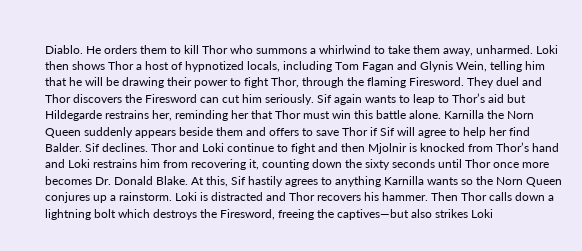Diablo. He orders them to kill Thor who summons a whirlwind to take them away, unharmed. Loki then shows Thor a host of hypnotized locals, including Tom Fagan and Glynis Wein, telling him that he will be drawing their power to fight Thor, through the flaming Firesword. They duel and Thor discovers the Firesword can cut him seriously. Sif again wants to leap to Thor’s aid but Hildegarde restrains her, reminding her that Thor must win this battle alone. Karnilla the Norn Queen suddenly appears beside them and offers to save Thor if Sif will agree to help her find Balder. Sif declines. Thor and Loki continue to fight and then Mjolnir is knocked from Thor’s hand and Loki restrains him from recovering it, counting down the sixty seconds until Thor once more becomes Dr. Donald Blake. At this, Sif hastily agrees to anything Karnilla wants so the Norn Queen conjures up a rainstorm. Loki is distracted and Thor recovers his hammer. Then Thor calls down a lightning bolt which destroys the Firesword, freeing the captives—but also strikes Loki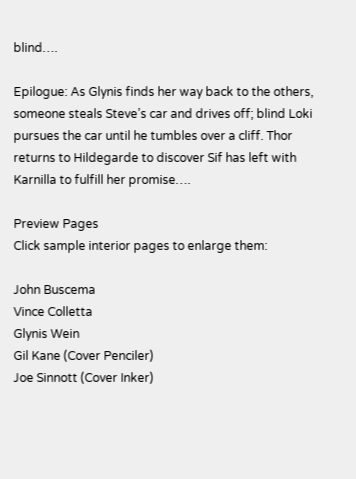blind….

Epilogue: As Glynis finds her way back to the others, someone steals Steve’s car and drives off; blind Loki pursues the car until he tumbles over a cliff. Thor returns to Hildegarde to discover Sif has left with Karnilla to fulfill her promise….

Preview Pages
Click sample interior pages to enlarge them:

John Buscema
Vince Colletta
Glynis Wein
Gil Kane (Cover Penciler)
Joe Sinnott (Cover Inker)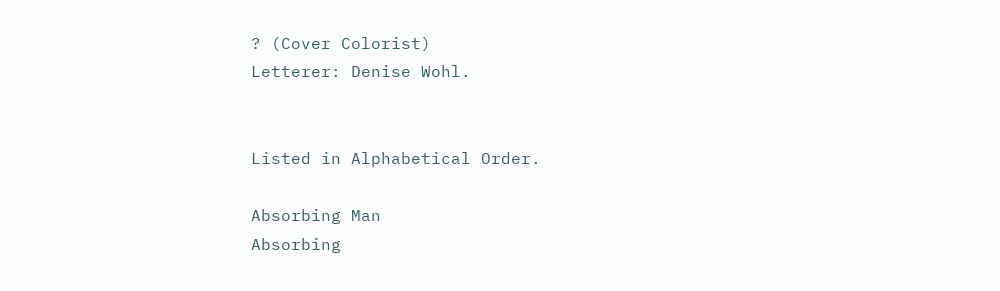? (Cover Colorist)
Letterer: Denise Wohl.


Listed in Alphabetical Order.

Absorbing Man
Absorbing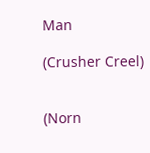Man

(Crusher Creel)


(Norn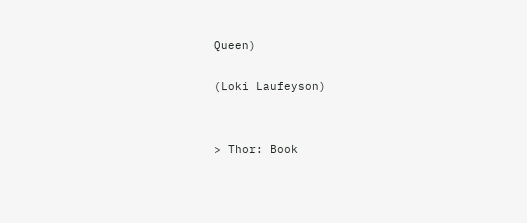Queen)

(Loki Laufeyson)


> Thor: Book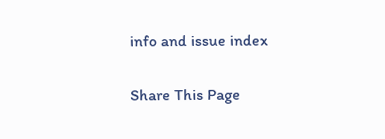info and issue index

Share This Page